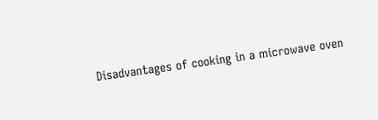Disadvantages of cooking in a microwave oven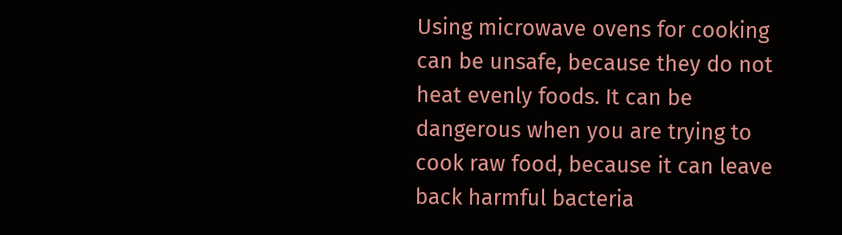Using microwave ovens for cooking can be unsafe, because they do not heat evenly foods. It can be dangerous when you are trying to cook raw food, because it can leave back harmful bacteria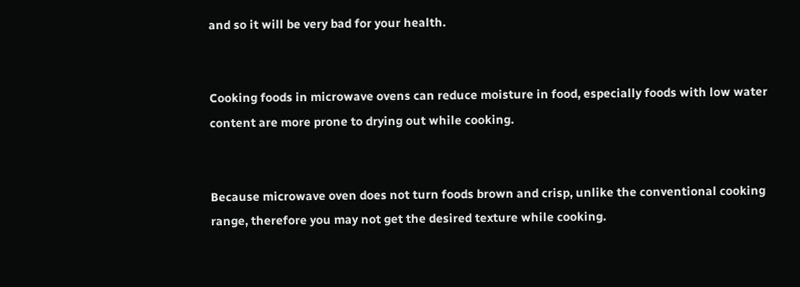and so it will be very bad for your health.


Cooking foods in microwave ovens can reduce moisture in food, especially foods with low water content are more prone to drying out while cooking.


Because microwave oven does not turn foods brown and crisp, unlike the conventional cooking range, therefore you may not get the desired texture while cooking.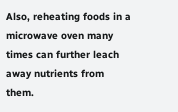Also, reheating foods in a microwave oven many times can further leach away nutrients from them.